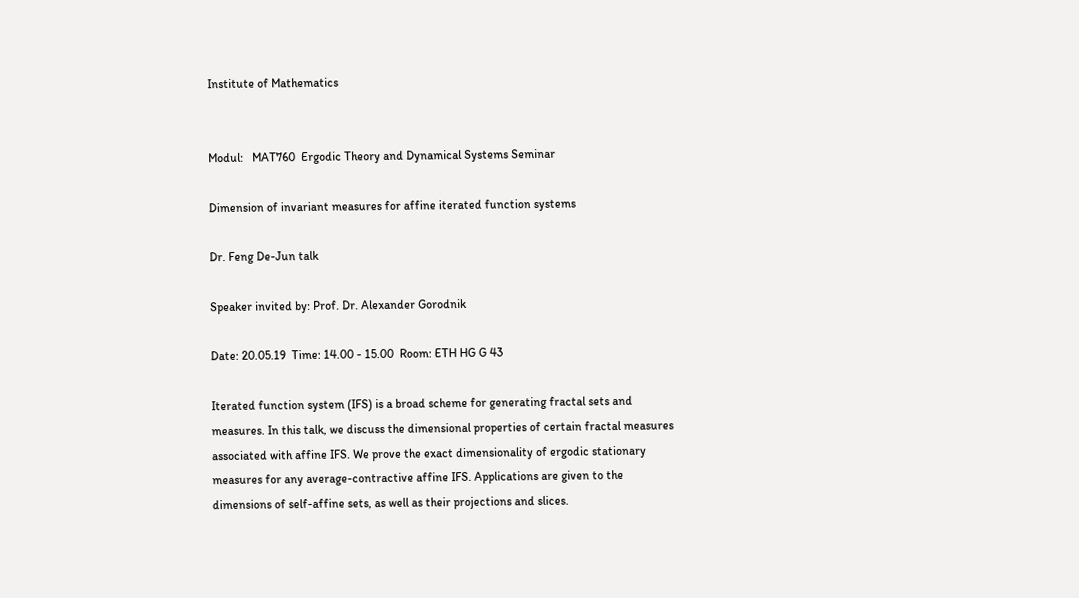Institute of Mathematics


Modul:   MAT760  Ergodic Theory and Dynamical Systems Seminar

Dimension of invariant measures for affine iterated function systems

Dr. Feng De-Jun talk

Speaker invited by: Prof. Dr. Alexander Gorodnik

Date: 20.05.19  Time: 14.00 - 15.00  Room: ETH HG G 43

Iterated function system (IFS) is a broad scheme for generating fractal sets and measures. In this talk, we discuss the dimensional properties of certain fractal measures associated with affine IFS. We prove the exact dimensionality of ergodic stationary measures for any average-contractive affine IFS. Applications are given to the dimensions of self-affine sets, as well as their projections and slices.